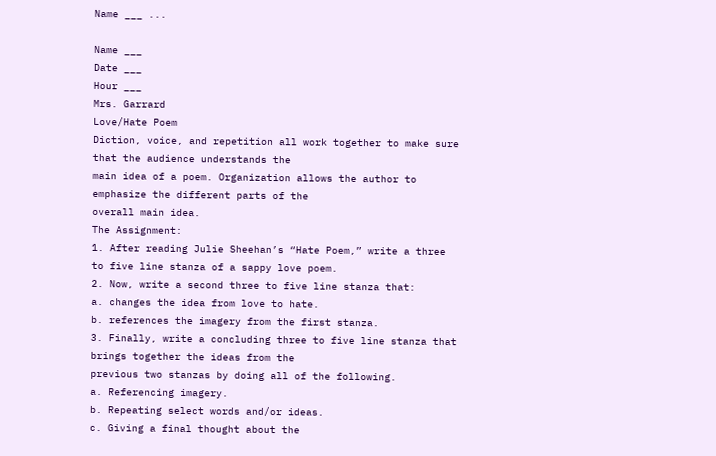Name ___ ...

Name ___
Date ___
Hour ___
Mrs. Garrard
Love/Hate Poem
Diction, voice, and repetition all work together to make sure that the audience understands the
main idea of a poem. Organization allows the author to emphasize the different parts of the
overall main idea.
The Assignment:
1. After reading Julie Sheehan’s “Hate Poem,” write a three to five line stanza of a sappy love poem.
2. Now, write a second three to five line stanza that:
a. changes the idea from love to hate.
b. references the imagery from the first stanza.
3. Finally, write a concluding three to five line stanza that brings together the ideas from the
previous two stanzas by doing all of the following.
a. Referencing imagery.
b. Repeating select words and/or ideas.
c. Giving a final thought about the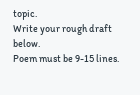topic.
Write your rough draft below.
Poem must be 9-15 lines.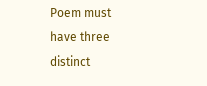Poem must have three distinct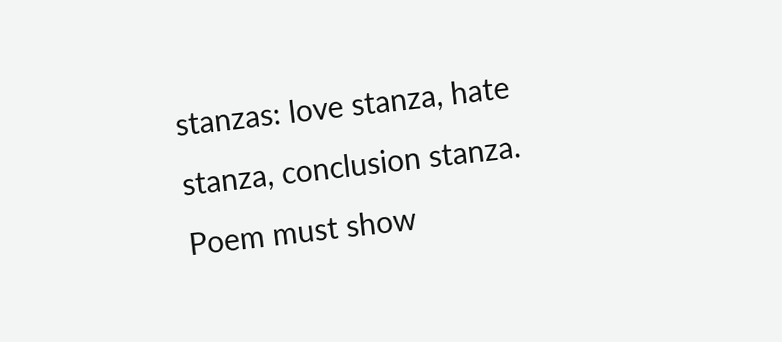stanzas: love stanza, hate stanza, conclusion stanza.
Poem must show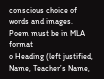conscious choice of words and images.
Poem must be in MLA format
o Heading (left justified, Name, Teacher’s Name,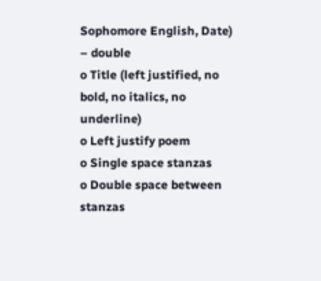Sophomore English, Date) – double
o Title (left justified, no bold, no italics, no underline)
o Left justify poem
o Single space stanzas
o Double space between stanzas